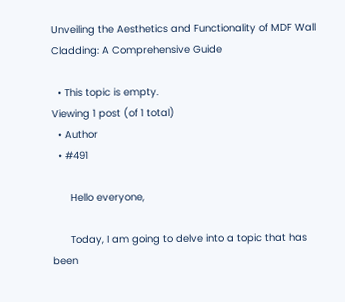Unveiling the Aesthetics and Functionality of MDF Wall Cladding: A Comprehensive Guide

  • This topic is empty.
Viewing 1 post (of 1 total)
  • Author
  • #491

      Hello everyone,

      Today, I am going to delve into a topic that has been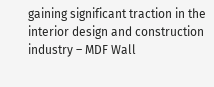gaining significant traction in the interior design and construction industry – MDF Wall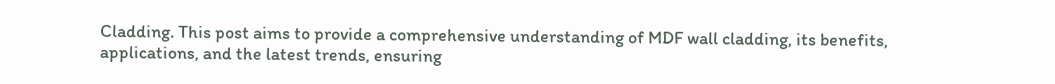Cladding. This post aims to provide a comprehensive understanding of MDF wall cladding, its benefits, applications, and the latest trends, ensuring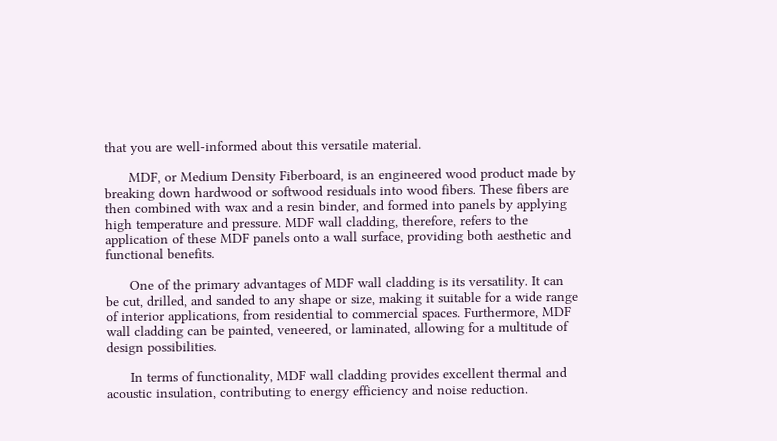that you are well-informed about this versatile material.

      MDF, or Medium Density Fiberboard, is an engineered wood product made by breaking down hardwood or softwood residuals into wood fibers. These fibers are then combined with wax and a resin binder, and formed into panels by applying high temperature and pressure. MDF wall cladding, therefore, refers to the application of these MDF panels onto a wall surface, providing both aesthetic and functional benefits.

      One of the primary advantages of MDF wall cladding is its versatility. It can be cut, drilled, and sanded to any shape or size, making it suitable for a wide range of interior applications, from residential to commercial spaces. Furthermore, MDF wall cladding can be painted, veneered, or laminated, allowing for a multitude of design possibilities.

      In terms of functionality, MDF wall cladding provides excellent thermal and acoustic insulation, contributing to energy efficiency and noise reduction.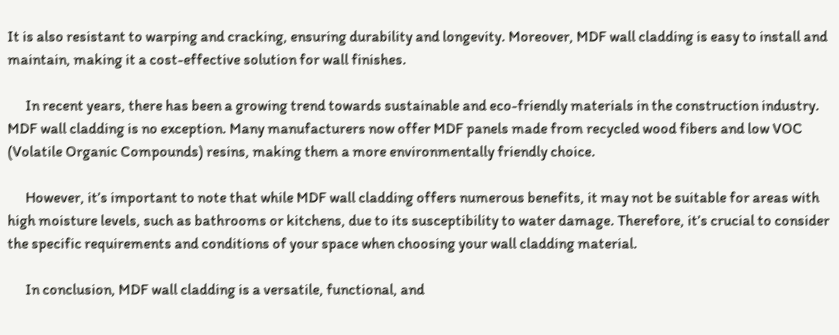It is also resistant to warping and cracking, ensuring durability and longevity. Moreover, MDF wall cladding is easy to install and maintain, making it a cost-effective solution for wall finishes.

      In recent years, there has been a growing trend towards sustainable and eco-friendly materials in the construction industry. MDF wall cladding is no exception. Many manufacturers now offer MDF panels made from recycled wood fibers and low VOC (Volatile Organic Compounds) resins, making them a more environmentally friendly choice.

      However, it’s important to note that while MDF wall cladding offers numerous benefits, it may not be suitable for areas with high moisture levels, such as bathrooms or kitchens, due to its susceptibility to water damage. Therefore, it’s crucial to consider the specific requirements and conditions of your space when choosing your wall cladding material.

      In conclusion, MDF wall cladding is a versatile, functional, and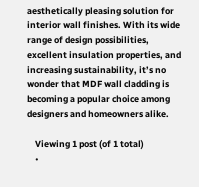aesthetically pleasing solution for interior wall finishes. With its wide range of design possibilities, excellent insulation properties, and increasing sustainability, it’s no wonder that MDF wall cladding is becoming a popular choice among designers and homeowners alike.

    Viewing 1 post (of 1 total)
    •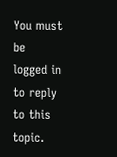You must be logged in to reply to this topic.